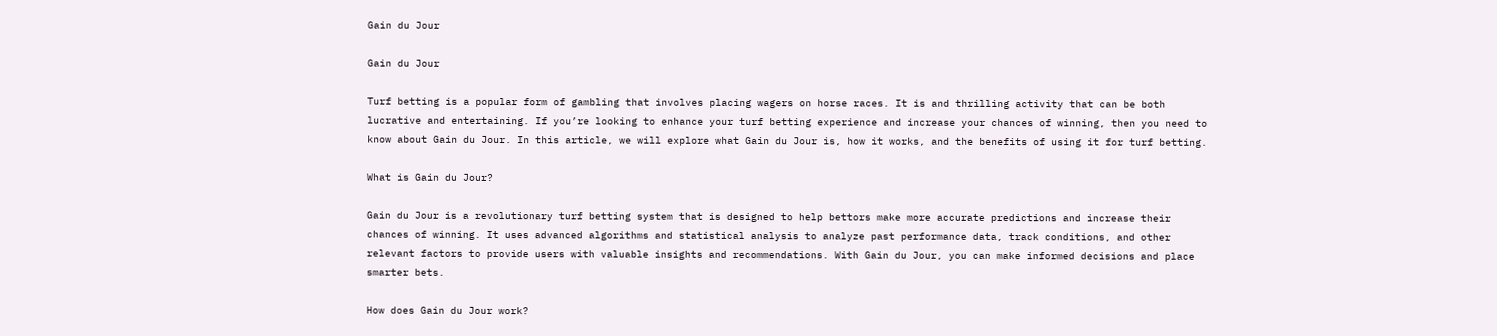Gain du Jour

Gain du Jour

Turf betting is a popular form of gambling that involves placing wagers on horse races. It is and thrilling activity that can be both lucrative and entertaining. If you’re looking to enhance your turf betting experience and increase your chances of winning, then you need to know about Gain du Jour. In this article, we will explore what Gain du Jour is, how it works, and the benefits of using it for turf betting.

What is Gain du Jour?

Gain du Jour is a revolutionary turf betting system that is designed to help bettors make more accurate predictions and increase their chances of winning. It uses advanced algorithms and statistical analysis to analyze past performance data, track conditions, and other relevant factors to provide users with valuable insights and recommendations. With Gain du Jour, you can make informed decisions and place smarter bets.

How does Gain du Jour work?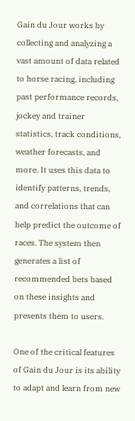Gain du Jour works by collecting and analyzing a vast amount of data related to horse racing, including past performance records, jockey and trainer statistics, track conditions, weather forecasts, and more. It uses this data to identify patterns, trends, and correlations that can help predict the outcome of races. The system then generates a list of recommended bets based on these insights and presents them to users.

One of the critical features of Gain du Jour is its ability to adapt and learn from new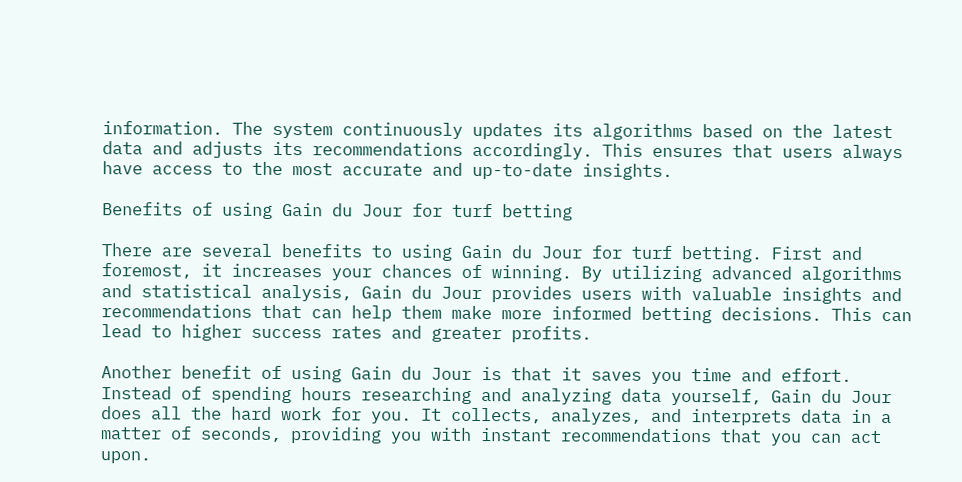information. The system continuously updates its algorithms based on the latest data and adjusts its recommendations accordingly. This ensures that users always have access to the most accurate and up-to-date insights.

Benefits of using Gain du Jour for turf betting

There are several benefits to using Gain du Jour for turf betting. First and foremost, it increases your chances of winning. By utilizing advanced algorithms and statistical analysis, Gain du Jour provides users with valuable insights and recommendations that can help them make more informed betting decisions. This can lead to higher success rates and greater profits.

Another benefit of using Gain du Jour is that it saves you time and effort. Instead of spending hours researching and analyzing data yourself, Gain du Jour does all the hard work for you. It collects, analyzes, and interprets data in a matter of seconds, providing you with instant recommendations that you can act upon.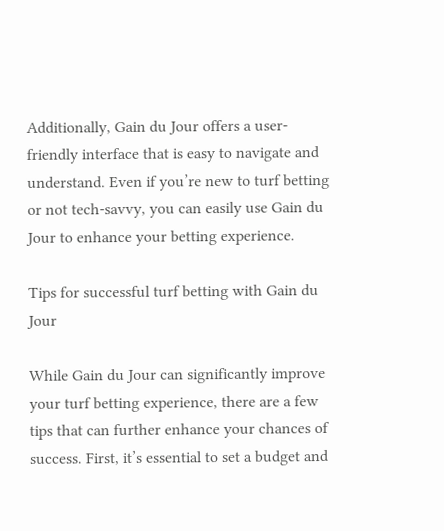Additionally, Gain du Jour offers a user-friendly interface that is easy to navigate and understand. Even if you’re new to turf betting or not tech-savvy, you can easily use Gain du Jour to enhance your betting experience.

Tips for successful turf betting with Gain du Jour

While Gain du Jour can significantly improve your turf betting experience, there are a few tips that can further enhance your chances of success. First, it’s essential to set a budget and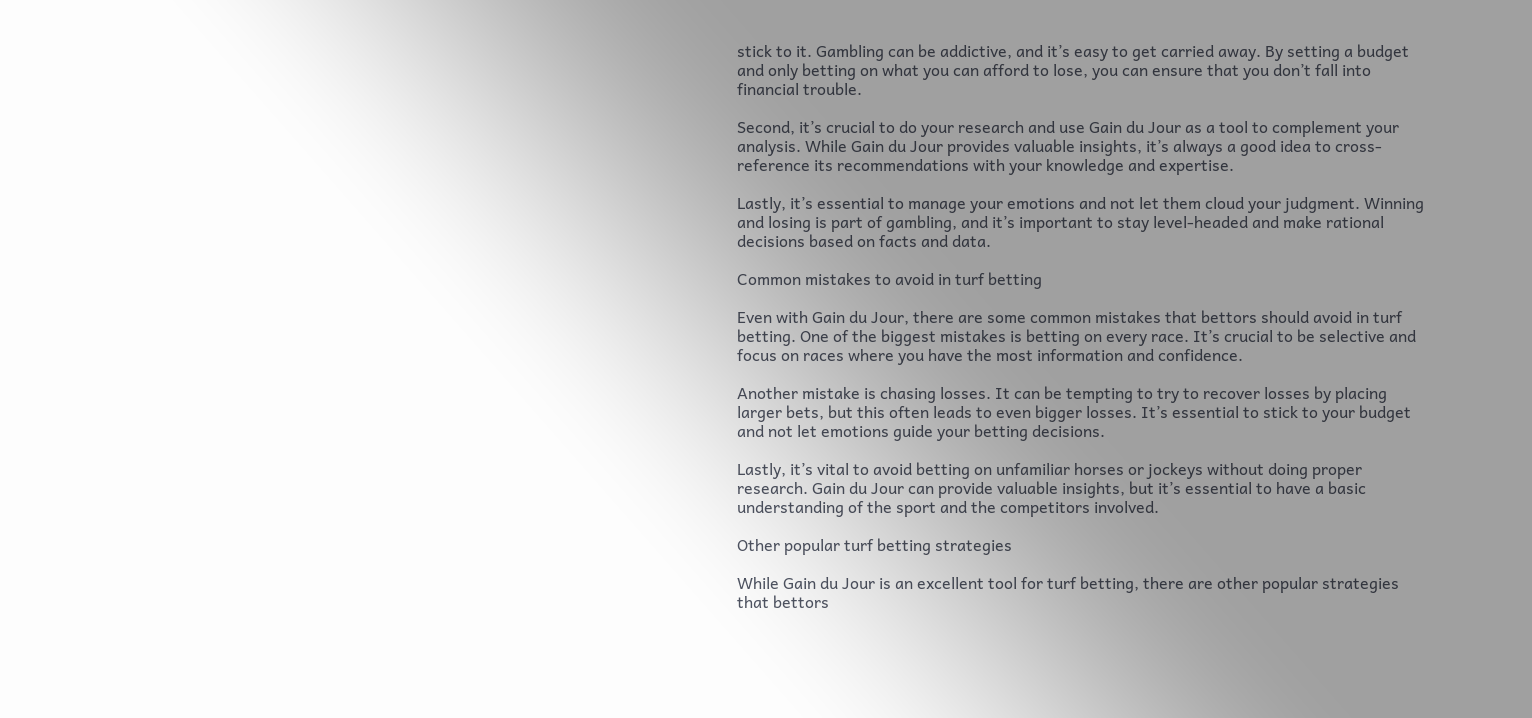stick to it. Gambling can be addictive, and it’s easy to get carried away. By setting a budget and only betting on what you can afford to lose, you can ensure that you don’t fall into financial trouble.

Second, it’s crucial to do your research and use Gain du Jour as a tool to complement your analysis. While Gain du Jour provides valuable insights, it’s always a good idea to cross-reference its recommendations with your knowledge and expertise.

Lastly, it’s essential to manage your emotions and not let them cloud your judgment. Winning and losing is part of gambling, and it’s important to stay level-headed and make rational decisions based on facts and data.

Common mistakes to avoid in turf betting

Even with Gain du Jour, there are some common mistakes that bettors should avoid in turf betting. One of the biggest mistakes is betting on every race. It’s crucial to be selective and focus on races where you have the most information and confidence.

Another mistake is chasing losses. It can be tempting to try to recover losses by placing larger bets, but this often leads to even bigger losses. It’s essential to stick to your budget and not let emotions guide your betting decisions.

Lastly, it’s vital to avoid betting on unfamiliar horses or jockeys without doing proper research. Gain du Jour can provide valuable insights, but it’s essential to have a basic understanding of the sport and the competitors involved.

Other popular turf betting strategies

While Gain du Jour is an excellent tool for turf betting, there are other popular strategies that bettors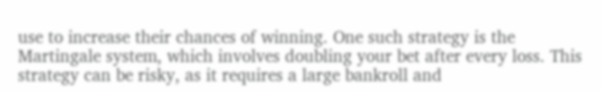use to increase their chances of winning. One such strategy is the Martingale system, which involves doubling your bet after every loss. This strategy can be risky, as it requires a large bankroll and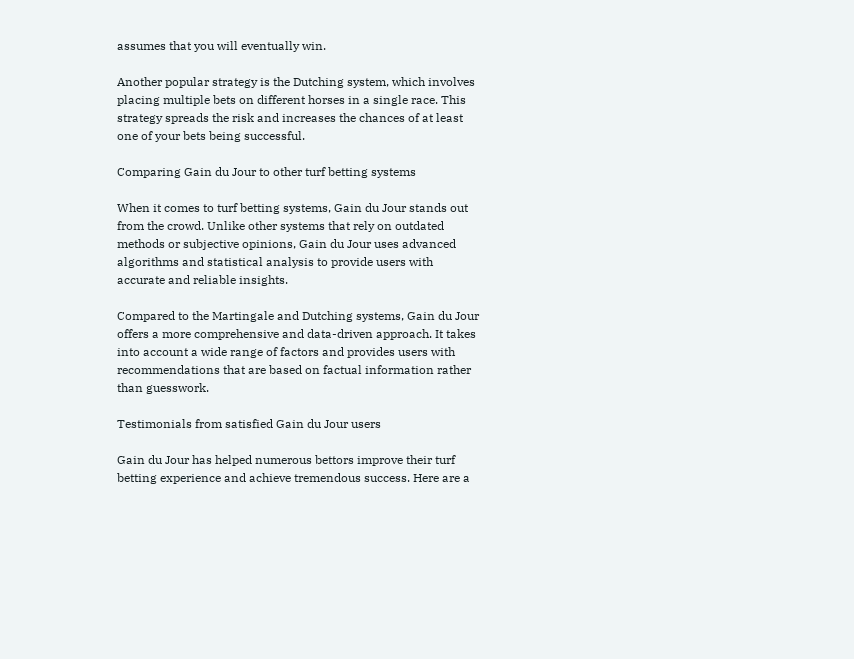assumes that you will eventually win.

Another popular strategy is the Dutching system, which involves placing multiple bets on different horses in a single race. This strategy spreads the risk and increases the chances of at least one of your bets being successful.

Comparing Gain du Jour to other turf betting systems

When it comes to turf betting systems, Gain du Jour stands out from the crowd. Unlike other systems that rely on outdated methods or subjective opinions, Gain du Jour uses advanced algorithms and statistical analysis to provide users with accurate and reliable insights.

Compared to the Martingale and Dutching systems, Gain du Jour offers a more comprehensive and data-driven approach. It takes into account a wide range of factors and provides users with recommendations that are based on factual information rather than guesswork.

Testimonials from satisfied Gain du Jour users

Gain du Jour has helped numerous bettors improve their turf betting experience and achieve tremendous success. Here are a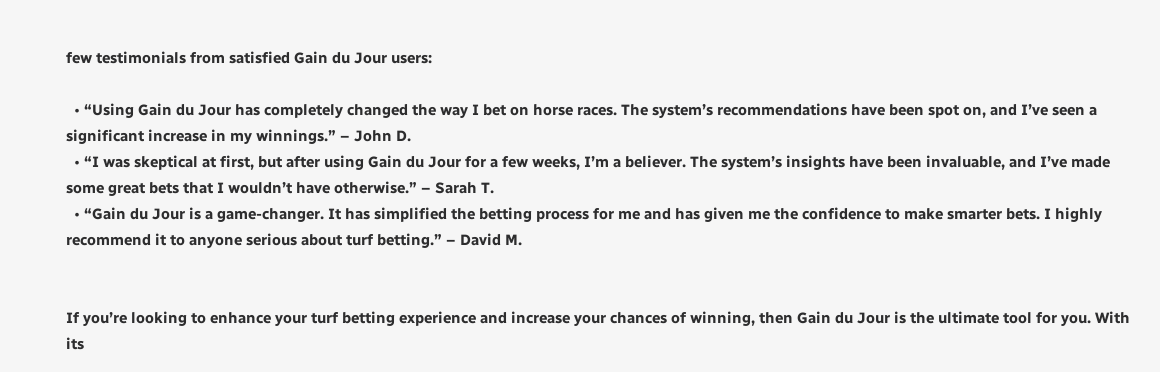few testimonials from satisfied Gain du Jour users:

  • “Using Gain du Jour has completely changed the way I bet on horse races. The system’s recommendations have been spot on, and I’ve seen a significant increase in my winnings.” – John D.
  • “I was skeptical at first, but after using Gain du Jour for a few weeks, I’m a believer. The system’s insights have been invaluable, and I’ve made some great bets that I wouldn’t have otherwise.” – Sarah T.
  • “Gain du Jour is a game-changer. It has simplified the betting process for me and has given me the confidence to make smarter bets. I highly recommend it to anyone serious about turf betting.” – David M.


If you’re looking to enhance your turf betting experience and increase your chances of winning, then Gain du Jour is the ultimate tool for you. With its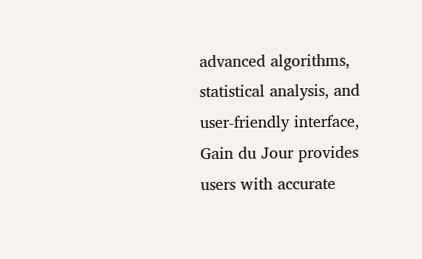advanced algorithms, statistical analysis, and user-friendly interface, Gain du Jour provides users with accurate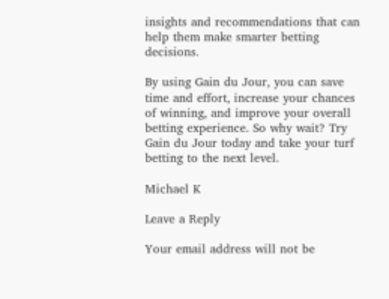insights and recommendations that can help them make smarter betting decisions.

By using Gain du Jour, you can save time and effort, increase your chances of winning, and improve your overall betting experience. So why wait? Try Gain du Jour today and take your turf betting to the next level.

Michael K

Leave a Reply

Your email address will not be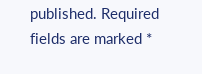published. Required fields are marked *